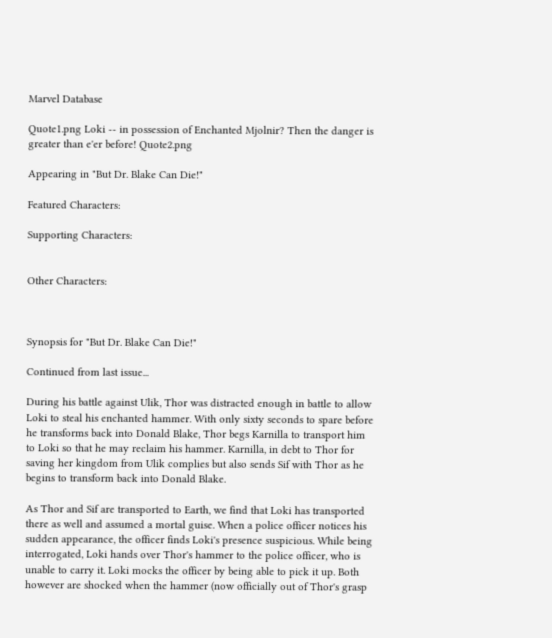Marvel Database

Quote1.png Loki -- in possession of Enchanted Mjolnir? Then the danger is greater than e'er before! Quote2.png

Appearing in "But Dr. Blake Can Die!"

Featured Characters:

Supporting Characters:


Other Characters:



Synopsis for "But Dr. Blake Can Die!"

Continued from last issue...

During his battle against Ulik, Thor was distracted enough in battle to allow Loki to steal his enchanted hammer. With only sixty seconds to spare before he transforms back into Donald Blake, Thor begs Karnilla to transport him to Loki so that he may reclaim his hammer. Karnilla, in debt to Thor for saving her kingdom from Ulik complies but also sends Sif with Thor as he begins to transform back into Donald Blake.

As Thor and Sif are transported to Earth, we find that Loki has transported there as well and assumed a mortal guise. When a police officer notices his sudden appearance, the officer finds Loki's presence suspicious. While being interrogated, Loki hands over Thor's hammer to the police officer, who is unable to carry it. Loki mocks the officer by being able to pick it up. Both however are shocked when the hammer (now officially out of Thor's grasp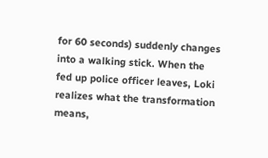for 60 seconds) suddenly changes into a walking stick. When the fed up police officer leaves, Loki realizes what the transformation means,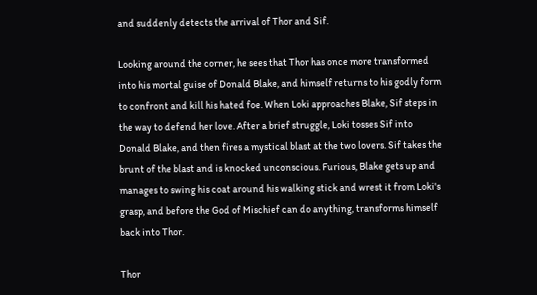and suddenly detects the arrival of Thor and Sif.

Looking around the corner, he sees that Thor has once more transformed into his mortal guise of Donald Blake, and himself returns to his godly form to confront and kill his hated foe. When Loki approaches Blake, Sif steps in the way to defend her love. After a brief struggle, Loki tosses Sif into Donald Blake, and then fires a mystical blast at the two lovers. Sif takes the brunt of the blast and is knocked unconscious. Furious, Blake gets up and manages to swing his coat around his walking stick and wrest it from Loki's grasp, and before the God of Mischief can do anything, transforms himself back into Thor.

Thor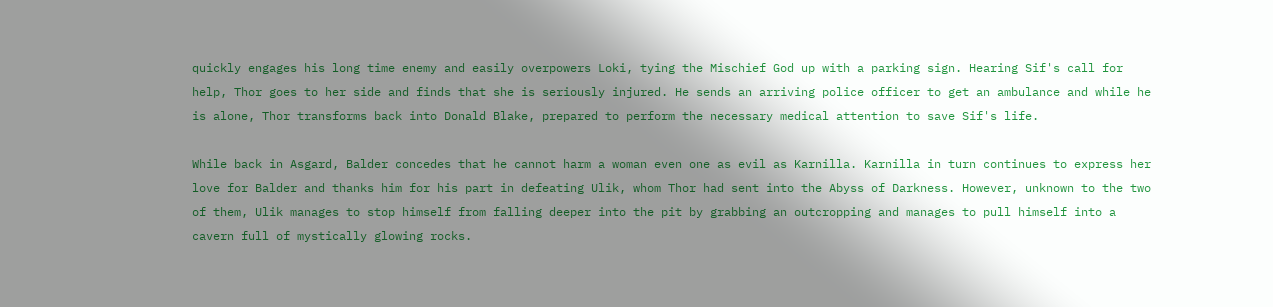quickly engages his long time enemy and easily overpowers Loki, tying the Mischief God up with a parking sign. Hearing Sif's call for help, Thor goes to her side and finds that she is seriously injured. He sends an arriving police officer to get an ambulance and while he is alone, Thor transforms back into Donald Blake, prepared to perform the necessary medical attention to save Sif's life.

While back in Asgard, Balder concedes that he cannot harm a woman even one as evil as Karnilla. Karnilla in turn continues to express her love for Balder and thanks him for his part in defeating Ulik, whom Thor had sent into the Abyss of Darkness. However, unknown to the two of them, Ulik manages to stop himself from falling deeper into the pit by grabbing an outcropping and manages to pull himself into a cavern full of mystically glowing rocks.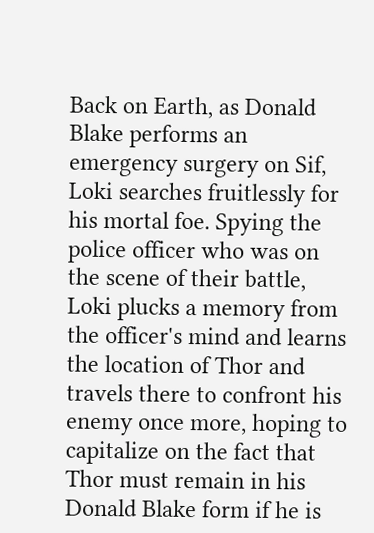Back on Earth, as Donald Blake performs an emergency surgery on Sif, Loki searches fruitlessly for his mortal foe. Spying the police officer who was on the scene of their battle, Loki plucks a memory from the officer's mind and learns the location of Thor and travels there to confront his enemy once more, hoping to capitalize on the fact that Thor must remain in his Donald Blake form if he is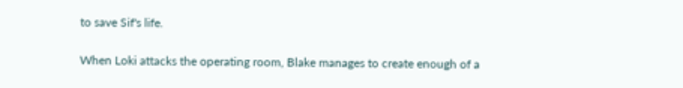to save Sif's life.

When Loki attacks the operating room, Blake manages to create enough of a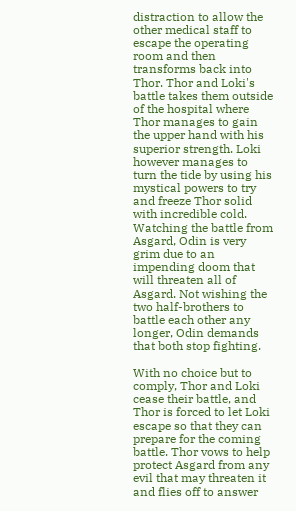distraction to allow the other medical staff to escape the operating room and then transforms back into Thor. Thor and Loki's battle takes them outside of the hospital where Thor manages to gain the upper hand with his superior strength. Loki however manages to turn the tide by using his mystical powers to try and freeze Thor solid with incredible cold. Watching the battle from Asgard, Odin is very grim due to an impending doom that will threaten all of Asgard. Not wishing the two half-brothers to battle each other any longer, Odin demands that both stop fighting.

With no choice but to comply, Thor and Loki cease their battle, and Thor is forced to let Loki escape so that they can prepare for the coming battle. Thor vows to help protect Asgard from any evil that may threaten it and flies off to answer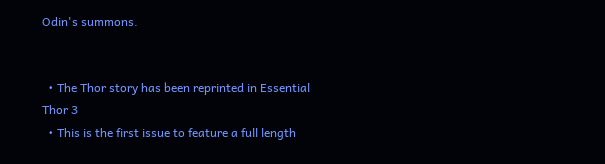Odin's summons.


  • The Thor story has been reprinted in Essential Thor 3
  • This is the first issue to feature a full length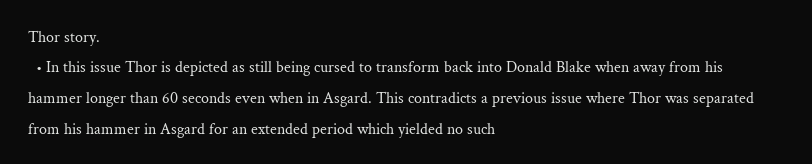Thor story.
  • In this issue Thor is depicted as still being cursed to transform back into Donald Blake when away from his hammer longer than 60 seconds even when in Asgard. This contradicts a previous issue where Thor was separated from his hammer in Asgard for an extended period which yielded no such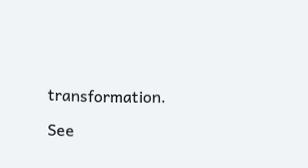transformation.

See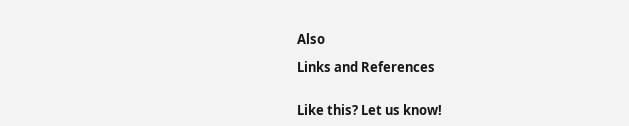Also

Links and References


Like this? Let us know!